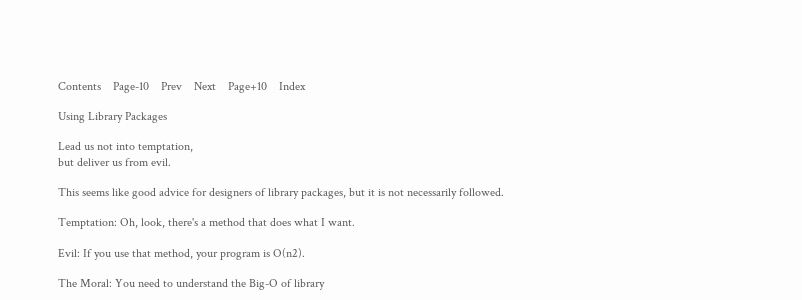Contents    Page-10    Prev    Next    Page+10    Index

Using Library Packages

Lead us not into temptation,
but deliver us from evil.

This seems like good advice for designers of library packages, but it is not necessarily followed.

Temptation: Oh, look, there's a method that does what I want.

Evil: If you use that method, your program is O(n2).

The Moral: You need to understand the Big-O of library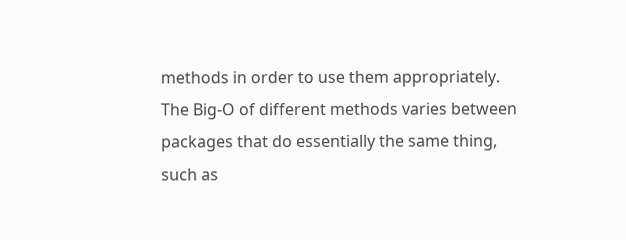methods in order to use them appropriately. The Big-O of different methods varies between packages that do essentially the same thing, such as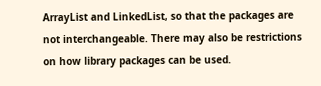ArrayList and LinkedList, so that the packages are not interchangeable. There may also be restrictions on how library packages can be used.